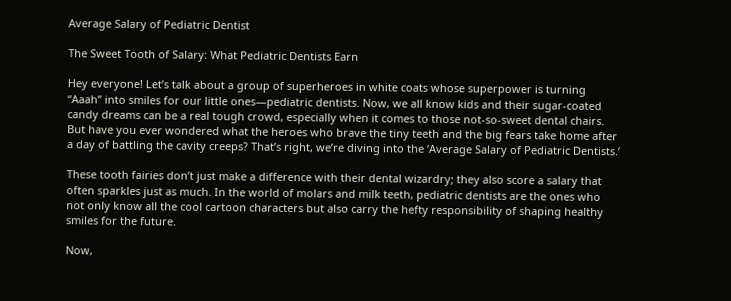Average Salary of Pediatric Dentist

The Sweet Tooth of Salary: What Pediatric Dentists Earn

Hey everyone! Let’s talk about a group of superheroes in white coats whose superpower is turning “Aaah” into smiles for our little ones—pediatric dentists. Now, we all know kids and their sugar-coated candy dreams can be a real tough crowd, especially when it comes to those not-so-sweet dental chairs. But have you ever wondered what the heroes who brave the tiny teeth and the big fears take home after a day of battling the cavity creeps? That’s right, we’re diving into the ‘Average Salary of Pediatric Dentists.’

These tooth fairies don’t just make a difference with their dental wizardry; they also score a salary that often sparkles just as much. In the world of molars and milk teeth, pediatric dentists are the ones who not only know all the cool cartoon characters but also carry the hefty responsibility of shaping healthy smiles for the future.

Now,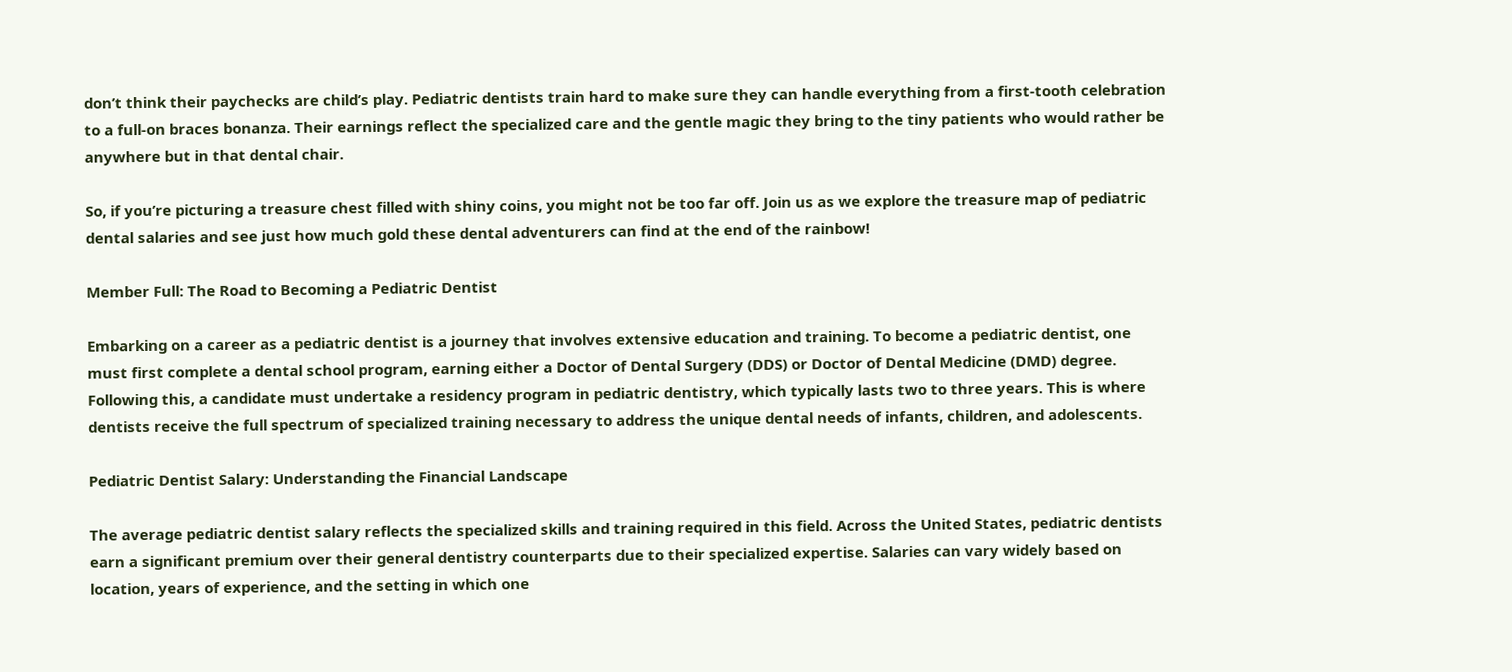don’t think their paychecks are child’s play. Pediatric dentists train hard to make sure they can handle everything from a first-tooth celebration to a full-on braces bonanza. Their earnings reflect the specialized care and the gentle magic they bring to the tiny patients who would rather be anywhere but in that dental chair.

So, if you’re picturing a treasure chest filled with shiny coins, you might not be too far off. Join us as we explore the treasure map of pediatric dental salaries and see just how much gold these dental adventurers can find at the end of the rainbow!

Member Full: The Road to Becoming a Pediatric Dentist

Embarking on a career as a pediatric dentist is a journey that involves extensive education and training. To become a pediatric dentist, one must first complete a dental school program, earning either a Doctor of Dental Surgery (DDS) or Doctor of Dental Medicine (DMD) degree. Following this, a candidate must undertake a residency program in pediatric dentistry, which typically lasts two to three years. This is where dentists receive the full spectrum of specialized training necessary to address the unique dental needs of infants, children, and adolescents.

Pediatric Dentist Salary: Understanding the Financial Landscape

The average pediatric dentist salary reflects the specialized skills and training required in this field. Across the United States, pediatric dentists earn a significant premium over their general dentistry counterparts due to their specialized expertise. Salaries can vary widely based on location, years of experience, and the setting in which one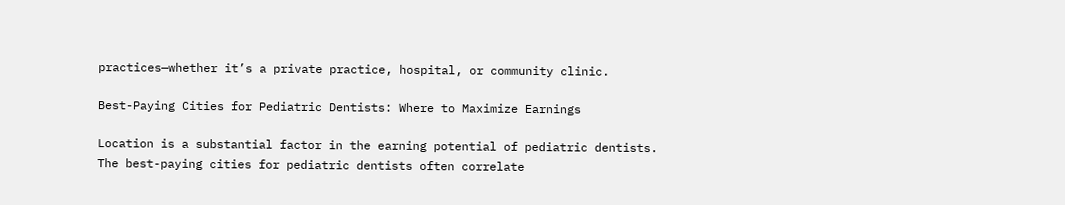practices—whether it’s a private practice, hospital, or community clinic.

Best-Paying Cities for Pediatric Dentists: Where to Maximize Earnings

Location is a substantial factor in the earning potential of pediatric dentists. The best-paying cities for pediatric dentists often correlate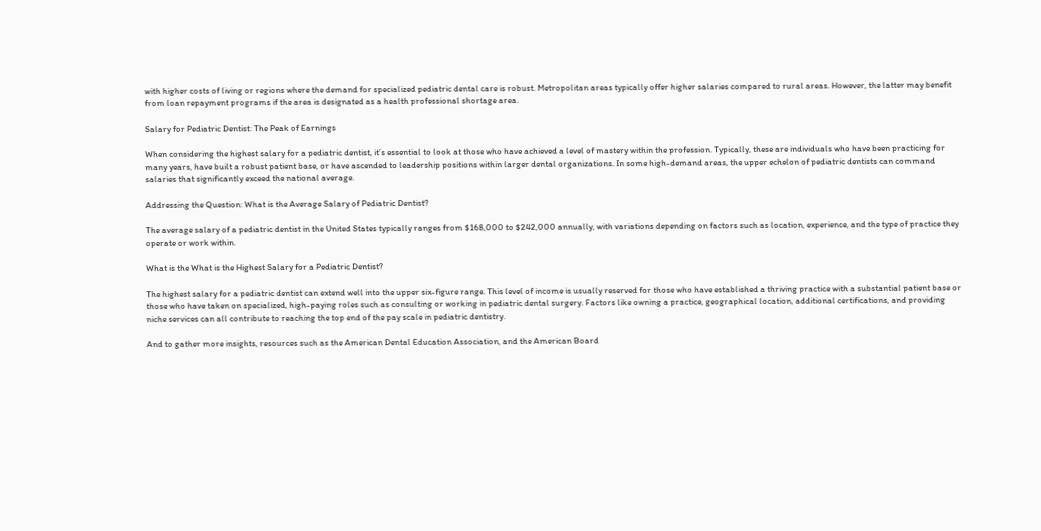with higher costs of living or regions where the demand for specialized pediatric dental care is robust. Metropolitan areas typically offer higher salaries compared to rural areas. However, the latter may benefit from loan repayment programs if the area is designated as a health professional shortage area.

Salary for Pediatric Dentist: The Peak of Earnings

When considering the highest salary for a pediatric dentist, it’s essential to look at those who have achieved a level of mastery within the profession. Typically, these are individuals who have been practicing for many years, have built a robust patient base, or have ascended to leadership positions within larger dental organizations. In some high-demand areas, the upper echelon of pediatric dentists can command salaries that significantly exceed the national average.

Addressing the Question: What is the Average Salary of Pediatric Dentist?

The average salary of a pediatric dentist in the United States typically ranges from $168,000 to $242,000 annually, with variations depending on factors such as location, experience, and the type of practice they operate or work within.

What is the What is the Highest Salary for a Pediatric Dentist?

The highest salary for a pediatric dentist can extend well into the upper six-figure range. This level of income is usually reserved for those who have established a thriving practice with a substantial patient base or those who have taken on specialized, high-paying roles such as consulting or working in pediatric dental surgery. Factors like owning a practice, geographical location, additional certifications, and providing niche services can all contribute to reaching the top end of the pay scale in pediatric dentistry.

And to gather more insights, resources such as the American Dental Education Association, and the American Board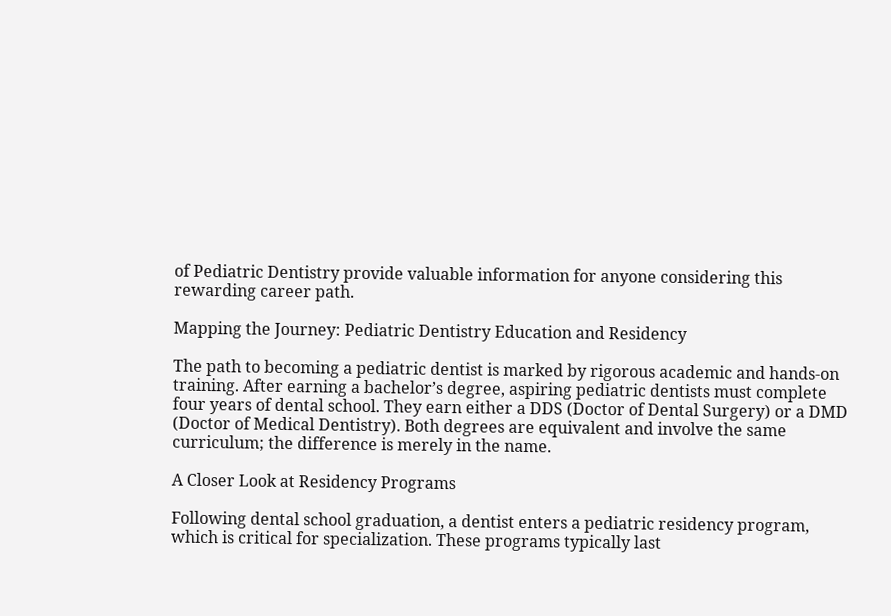of Pediatric Dentistry provide valuable information for anyone considering this rewarding career path.

Mapping the Journey: Pediatric Dentistry Education and Residency

The path to becoming a pediatric dentist is marked by rigorous academic and hands-on training. After earning a bachelor’s degree, aspiring pediatric dentists must complete four years of dental school. They earn either a DDS (Doctor of Dental Surgery) or a DMD (Doctor of Medical Dentistry). Both degrees are equivalent and involve the same curriculum; the difference is merely in the name.

A Closer Look at Residency Programs

Following dental school graduation, a dentist enters a pediatric residency program, which is critical for specialization. These programs typically last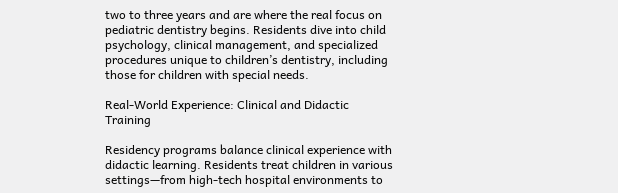two to three years and are where the real focus on pediatric dentistry begins. Residents dive into child psychology, clinical management, and specialized procedures unique to children’s dentistry, including those for children with special needs.

Real-World Experience: Clinical and Didactic Training

Residency programs balance clinical experience with didactic learning. Residents treat children in various settings—from high-tech hospital environments to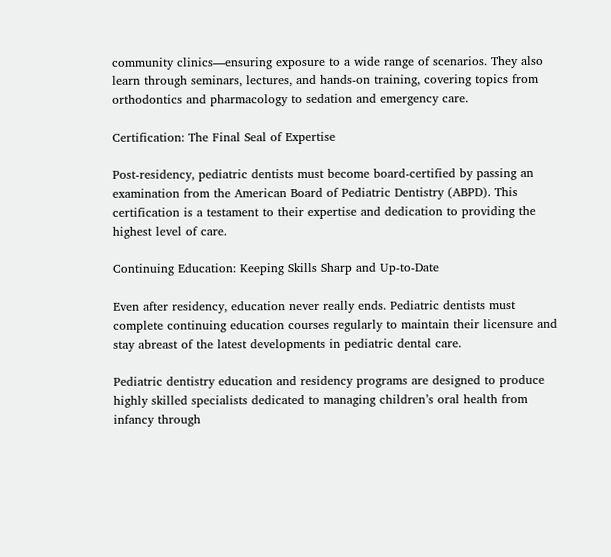community clinics—ensuring exposure to a wide range of scenarios. They also learn through seminars, lectures, and hands-on training, covering topics from orthodontics and pharmacology to sedation and emergency care.

Certification: The Final Seal of Expertise

Post-residency, pediatric dentists must become board-certified by passing an examination from the American Board of Pediatric Dentistry (ABPD). This certification is a testament to their expertise and dedication to providing the highest level of care.

Continuing Education: Keeping Skills Sharp and Up-to-Date

Even after residency, education never really ends. Pediatric dentists must complete continuing education courses regularly to maintain their licensure and stay abreast of the latest developments in pediatric dental care.

Pediatric dentistry education and residency programs are designed to produce highly skilled specialists dedicated to managing children’s oral health from infancy through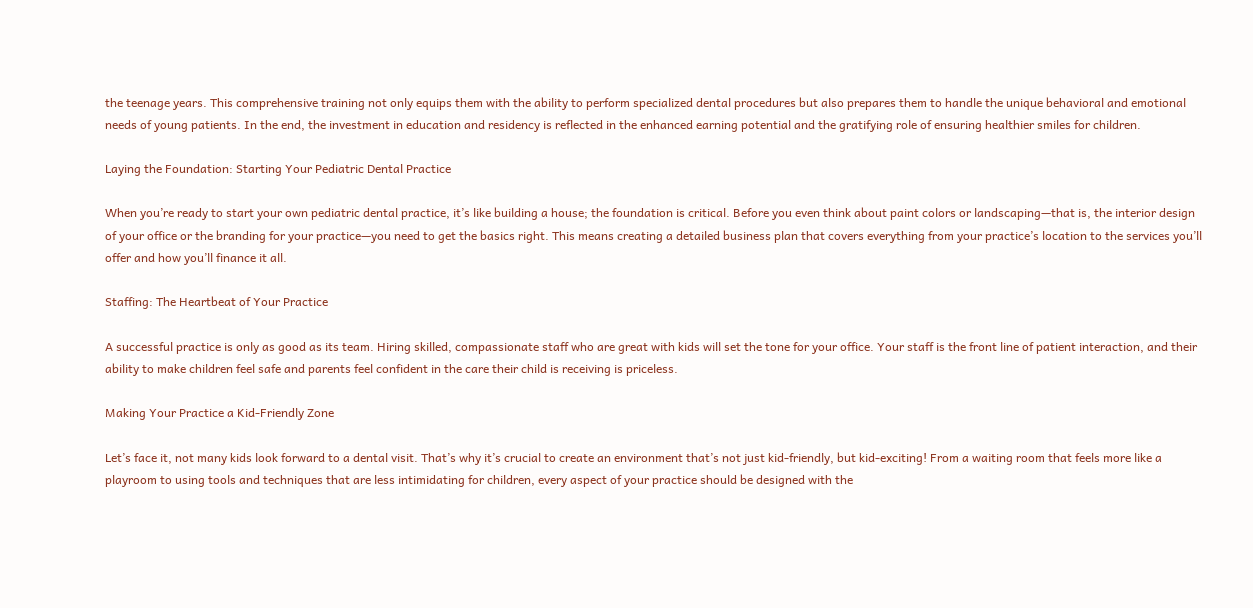the teenage years. This comprehensive training not only equips them with the ability to perform specialized dental procedures but also prepares them to handle the unique behavioral and emotional needs of young patients. In the end, the investment in education and residency is reflected in the enhanced earning potential and the gratifying role of ensuring healthier smiles for children.

Laying the Foundation: Starting Your Pediatric Dental Practice

When you’re ready to start your own pediatric dental practice, it’s like building a house; the foundation is critical. Before you even think about paint colors or landscaping—that is, the interior design of your office or the branding for your practice—you need to get the basics right. This means creating a detailed business plan that covers everything from your practice’s location to the services you’ll offer and how you’ll finance it all.

Staffing: The Heartbeat of Your Practice

A successful practice is only as good as its team. Hiring skilled, compassionate staff who are great with kids will set the tone for your office. Your staff is the front line of patient interaction, and their ability to make children feel safe and parents feel confident in the care their child is receiving is priceless.

Making Your Practice a Kid-Friendly Zone

Let’s face it, not many kids look forward to a dental visit. That’s why it’s crucial to create an environment that’s not just kid-friendly, but kid-exciting! From a waiting room that feels more like a playroom to using tools and techniques that are less intimidating for children, every aspect of your practice should be designed with the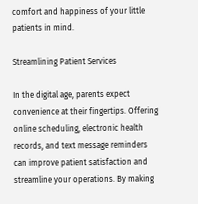comfort and happiness of your little patients in mind.

Streamlining Patient Services

In the digital age, parents expect convenience at their fingertips. Offering online scheduling, electronic health records, and text message reminders can improve patient satisfaction and streamline your operations. By making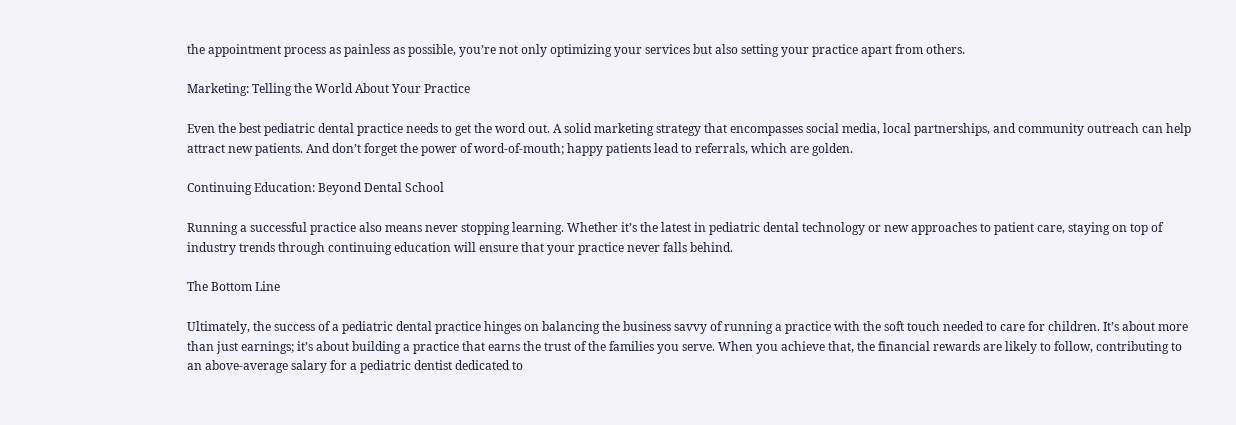the appointment process as painless as possible, you’re not only optimizing your services but also setting your practice apart from others.

Marketing: Telling the World About Your Practice

Even the best pediatric dental practice needs to get the word out. A solid marketing strategy that encompasses social media, local partnerships, and community outreach can help attract new patients. And don’t forget the power of word-of-mouth; happy patients lead to referrals, which are golden.

Continuing Education: Beyond Dental School

Running a successful practice also means never stopping learning. Whether it’s the latest in pediatric dental technology or new approaches to patient care, staying on top of industry trends through continuing education will ensure that your practice never falls behind.

The Bottom Line

Ultimately, the success of a pediatric dental practice hinges on balancing the business savvy of running a practice with the soft touch needed to care for children. It’s about more than just earnings; it’s about building a practice that earns the trust of the families you serve. When you achieve that, the financial rewards are likely to follow, contributing to an above-average salary for a pediatric dentist dedicated to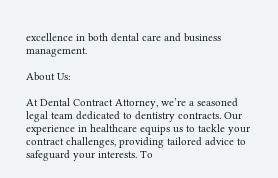excellence in both dental care and business management.

About Us:

At Dental Contract Attorney, we’re a seasoned legal team dedicated to dentistry contracts. Our experience in healthcare equips us to tackle your contract challenges, providing tailored advice to safeguard your interests. To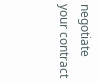negotiate your contract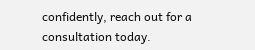confidently, reach out for a consultation today.